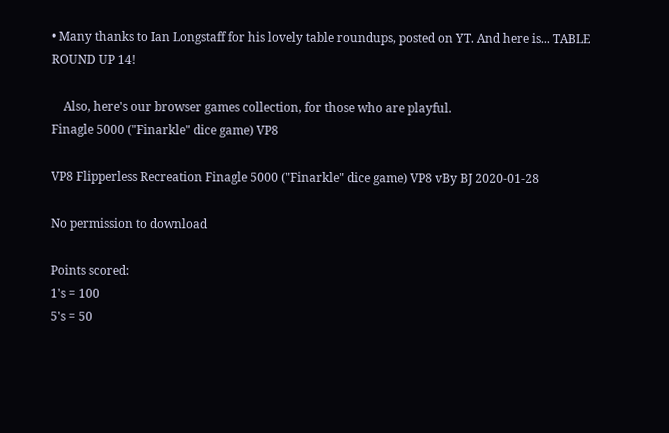• Many thanks to Ian Longstaff for his lovely table roundups, posted on YT. And here is... TABLE ROUND UP 14!

    Also, here's our browser games collection, for those who are playful.
Finagle 5000 ("Finarkle" dice game) VP8

VP8 Flipperless Recreation Finagle 5000 ("Finarkle" dice game) VP8 vBy BJ 2020-01-28

No permission to download

Points scored:
1's = 100
5's = 50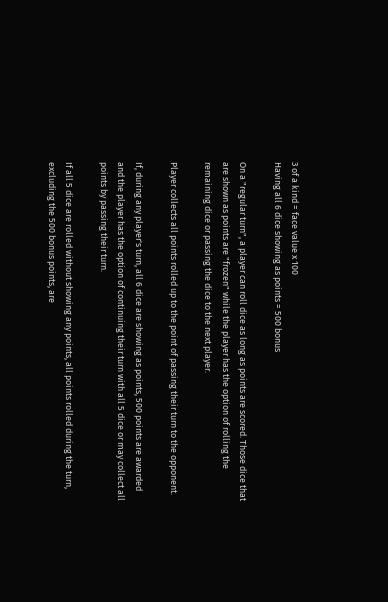3 of a kind = face value x 100
Having all 6 dice showing as points = 500 bonus

On a "regular turn", a player can roll dice as long as points are scored. Those dice that are shown as points are "frozen" while the player has the option of rolling the remaining dice or passing the dice to the next player.

Player collects all points rolled up to the point of passing their turn to the opponent.

If, during any player's turn, all 6 dice are showing as points, 500 points are awarded and the player has the option of continuing their turn with all 5 dice or may collect all points by passing their turn.

If all 5 dice are rolled without showing any points, all points rolled during the turn, excluding the 500 bonus points, are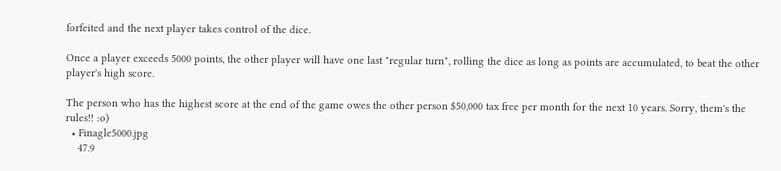forfeited and the next player takes control of the dice.

Once a player exceeds 5000 points, the other player will have one last "regular turn", rolling the dice as long as points are accumulated, to beat the other player's high score.

The person who has the highest score at the end of the game owes the other person $50,000 tax free per month for the next 10 years. Sorry, them's the rules!! :o)
  • Finagle5000.jpg
    47.9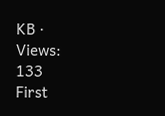KB · Views: 133
First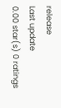release
Last update
0.00 star(s) 0 ratings